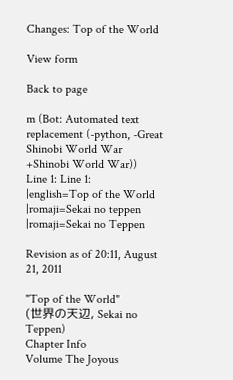Changes: Top of the World

View form

Back to page

m (Bot: Automated text replacement (-python, -Great Shinobi World War +Shinobi World War))
Line 1: Line 1:
|english=Top of the World
|romaji=Sekai no teppen
|romaji=Sekai no Teppen

Revision as of 20:11, August 21, 2011

"Top of the World"
(世界の天辺, Sekai no Teppen)
Chapter Info
Volume The Joyous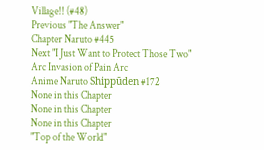Village!! (#48)
Previous "The Answer"
Chapter Naruto #445
Next "I Just Want to Protect Those Two"
Arc Invasion of Pain Arc
Anime Naruto Shippūden #172
None in this Chapter
None in this Chapter
None in this Chapter
"Top of the World"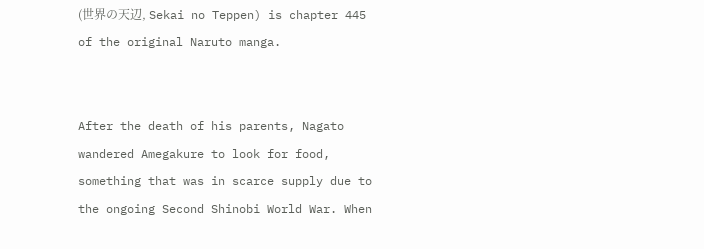(世界の天辺, Sekai no Teppen) is chapter 445 of the original Naruto manga.


After the death of his parents, Nagato wandered Amegakure to look for food, something that was in scarce supply due to the ongoing Second Shinobi World War. When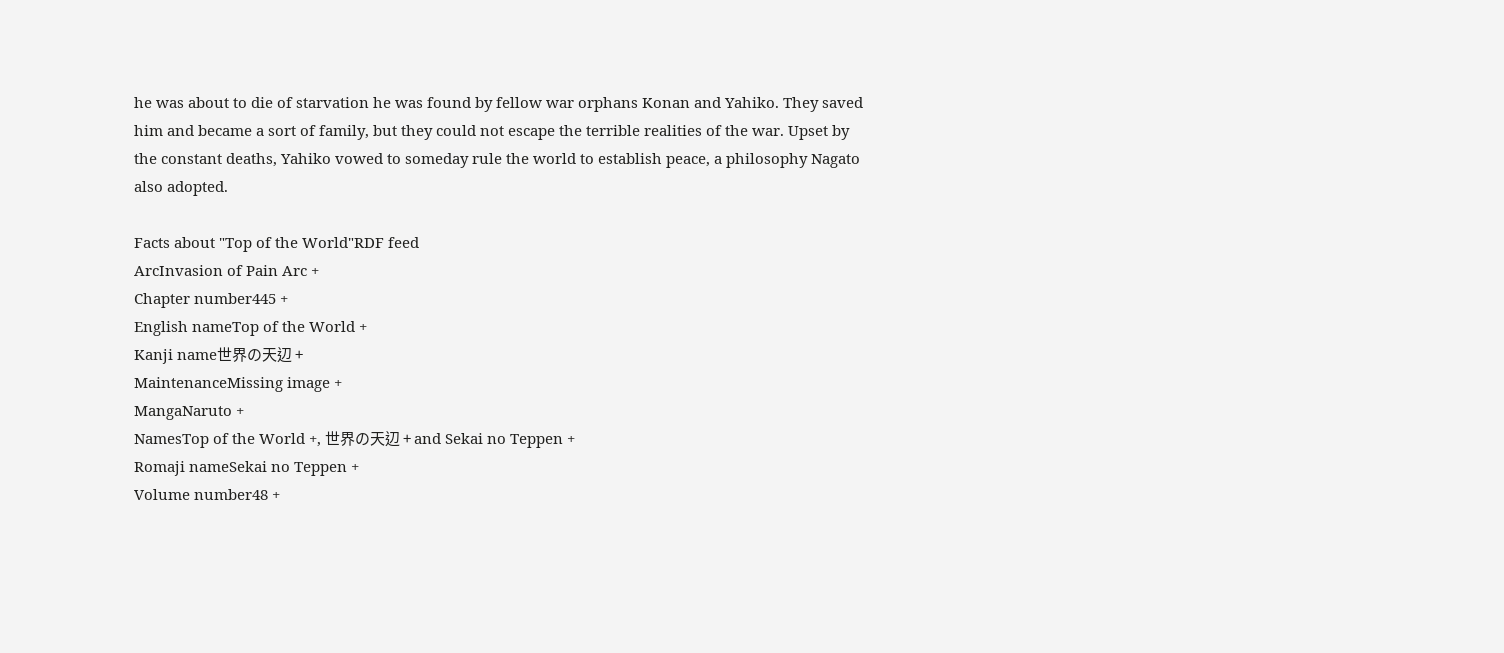he was about to die of starvation he was found by fellow war orphans Konan and Yahiko. They saved him and became a sort of family, but they could not escape the terrible realities of the war. Upset by the constant deaths, Yahiko vowed to someday rule the world to establish peace, a philosophy Nagato also adopted.

Facts about "Top of the World"RDF feed
ArcInvasion of Pain Arc +
Chapter number445 +
English nameTop of the World +
Kanji name世界の天辺 +
MaintenanceMissing image +
MangaNaruto +
NamesTop of the World +, 世界の天辺 + and Sekai no Teppen +
Romaji nameSekai no Teppen +
Volume number48 +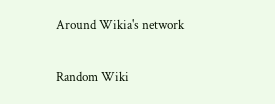Around Wikia's network

Random Wiki